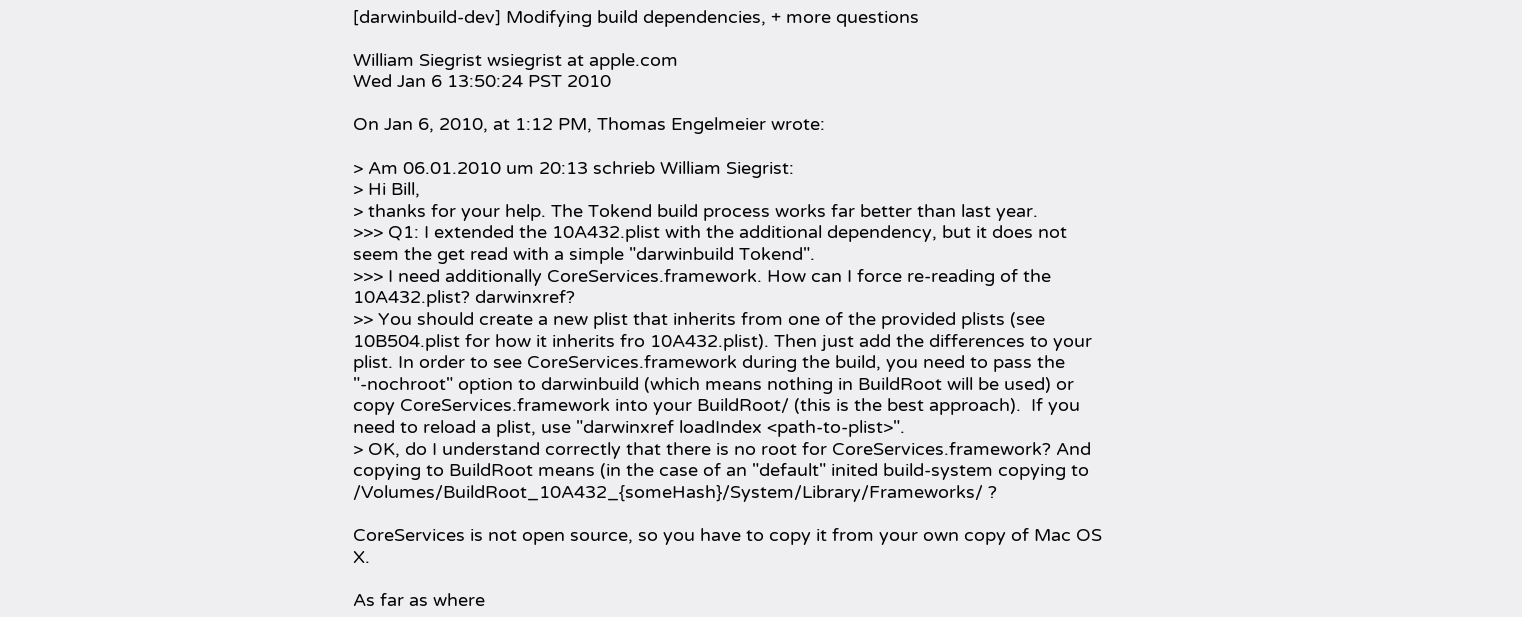[darwinbuild-dev] Modifying build dependencies, + more questions

William Siegrist wsiegrist at apple.com
Wed Jan 6 13:50:24 PST 2010

On Jan 6, 2010, at 1:12 PM, Thomas Engelmeier wrote:

> Am 06.01.2010 um 20:13 schrieb William Siegrist:
> Hi Bill,
> thanks for your help. The Tokend build process works far better than last year.
>>> Q1: I extended the 10A432.plist with the additional dependency, but it does not seem the get read with a simple "darwinbuild Tokend".
>>> I need additionally CoreServices.framework. How can I force re-reading of the 10A432.plist? darwinxref?
>> You should create a new plist that inherits from one of the provided plists (see 10B504.plist for how it inherits fro 10A432.plist). Then just add the differences to your plist. In order to see CoreServices.framework during the build, you need to pass the "-nochroot" option to darwinbuild (which means nothing in BuildRoot will be used) or copy CoreServices.framework into your BuildRoot/ (this is the best approach).  If you need to reload a plist, use "darwinxref loadIndex <path-to-plist>".
> OK, do I understand correctly that there is no root for CoreServices.framework? And copying to BuildRoot means (in the case of an "default" inited build-system copying to /Volumes/BuildRoot_10A432_{someHash}/System/Library/Frameworks/ ?

CoreServices is not open source, so you have to copy it from your own copy of Mac OS X.

As far as where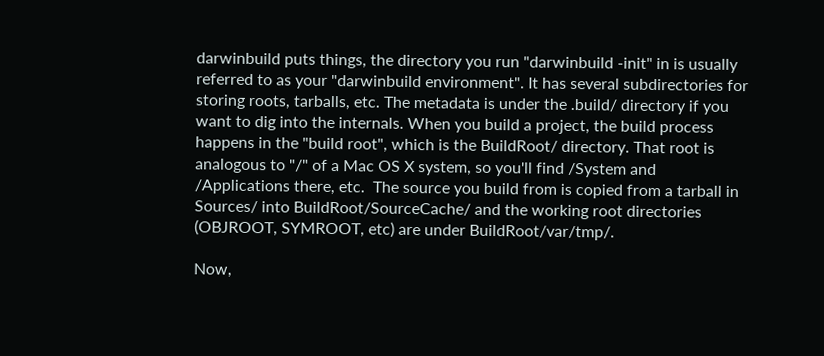darwinbuild puts things, the directory you run "darwinbuild -init" in is usually referred to as your "darwinbuild environment". It has several subdirectories for storing roots, tarballs, etc. The metadata is under the .build/ directory if you want to dig into the internals. When you build a project, the build process happens in the "build root", which is the BuildRoot/ directory. That root is analogous to "/" of a Mac OS X system, so you'll find /System and /Applications there, etc.  The source you build from is copied from a tarball in Sources/ into BuildRoot/SourceCache/ and the working root directories (OBJROOT, SYMROOT, etc) are under BuildRoot/var/tmp/.

Now,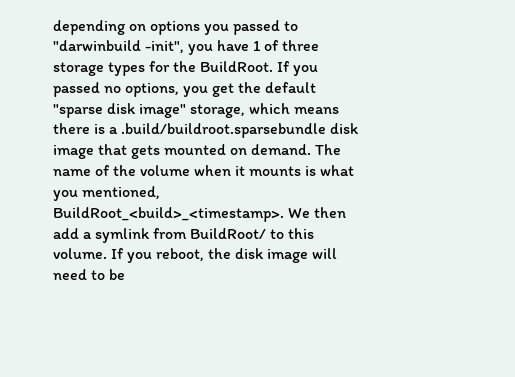depending on options you passed to "darwinbuild -init", you have 1 of three storage types for the BuildRoot. If you passed no options, you get the default "sparse disk image" storage, which means there is a .build/buildroot.sparsebundle disk image that gets mounted on demand. The name of the volume when it mounts is what you mentioned,  BuildRoot_<build>_<timestamp>. We then add a symlink from BuildRoot/ to this volume. If you reboot, the disk image will need to be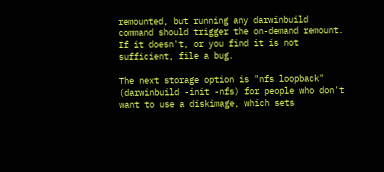remounted, but running any darwinbuild command should trigger the on-demand remount. If it doesn't, or you find it is not sufficient, file a bug.

The next storage option is "nfs loopback" (darwinbuild -init -nfs) for people who don't want to use a diskimage, which sets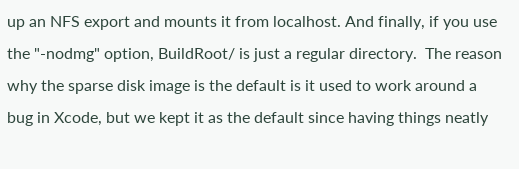up an NFS export and mounts it from localhost. And finally, if you use the "-nodmg" option, BuildRoot/ is just a regular directory.  The reason why the sparse disk image is the default is it used to work around a bug in Xcode, but we kept it as the default since having things neatly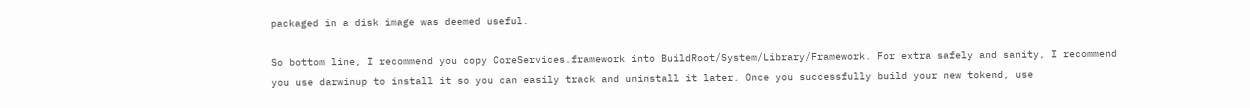packaged in a disk image was deemed useful.

So bottom line, I recommend you copy CoreServices.framework into BuildRoot/System/Library/Framework. For extra safely and sanity, I recommend you use darwinup to install it so you can easily track and uninstall it later. Once you successfully build your new tokend, use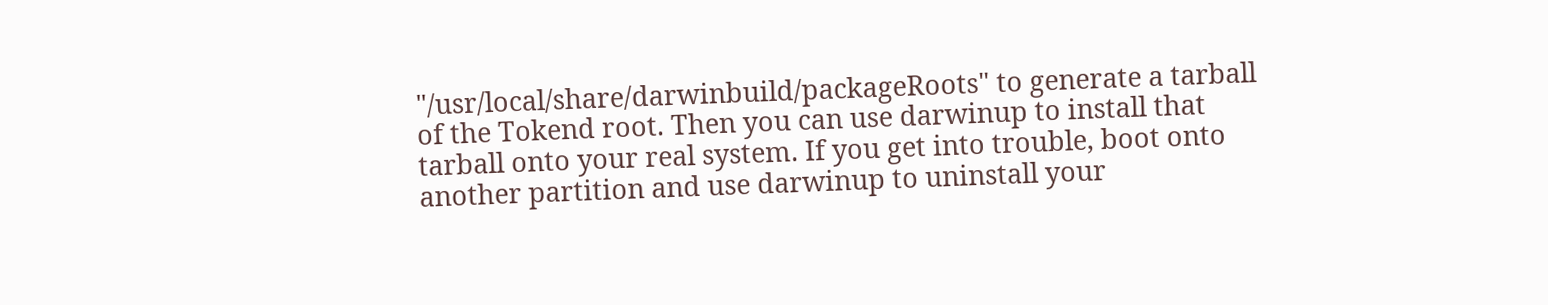"/usr/local/share/darwinbuild/packageRoots" to generate a tarball of the Tokend root. Then you can use darwinup to install that tarball onto your real system. If you get into trouble, boot onto another partition and use darwinup to uninstall your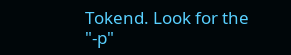Tokend. Look for the "-p"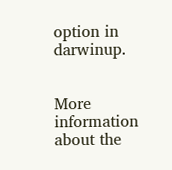option in darwinup.


More information about the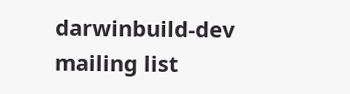darwinbuild-dev mailing list